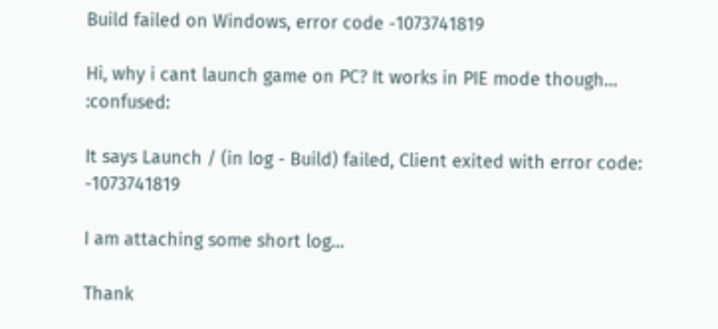Build failed on Windows, error code -1073741819

Hi, why i cant launch game on PC? It works in PIE mode though… :confused:

It says Launch / (in log - Build) failed, Client exited with error code: -1073741819

I am attaching some short log…

Thank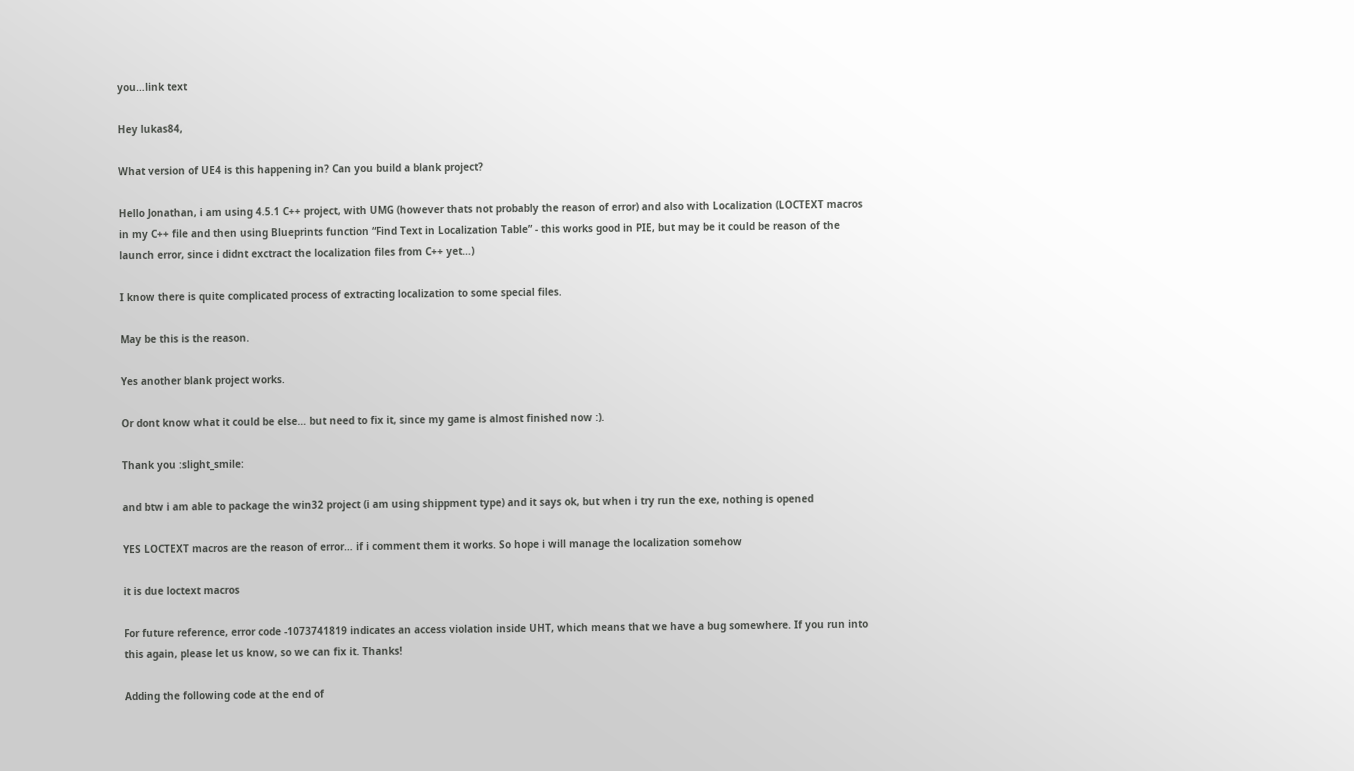you…link text

Hey lukas84,

What version of UE4 is this happening in? Can you build a blank project?

Hello Jonathan, i am using 4.5.1 C++ project, with UMG (however thats not probably the reason of error) and also with Localization (LOCTEXT macros in my C++ file and then using Blueprints function “Find Text in Localization Table” - this works good in PIE, but may be it could be reason of the launch error, since i didnt exctract the localization files from C++ yet…)

I know there is quite complicated process of extracting localization to some special files.

May be this is the reason.

Yes another blank project works.

Or dont know what it could be else… but need to fix it, since my game is almost finished now :).

Thank you :slight_smile:

and btw i am able to package the win32 project (i am using shippment type) and it says ok, but when i try run the exe, nothing is opened

YES LOCTEXT macros are the reason of error… if i comment them it works. So hope i will manage the localization somehow

it is due loctext macros

For future reference, error code -1073741819 indicates an access violation inside UHT, which means that we have a bug somewhere. If you run into this again, please let us know, so we can fix it. Thanks!

Adding the following code at the end of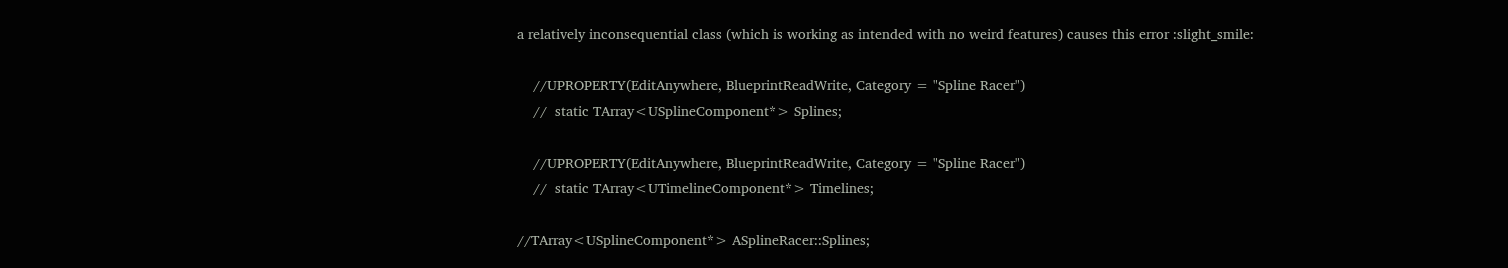a relatively inconsequential class (which is working as intended with no weird features) causes this error :slight_smile:

    //UPROPERTY(EditAnywhere, BlueprintReadWrite, Category = "Spline Racer")
    //  static TArray<USplineComponent*> Splines;

    //UPROPERTY(EditAnywhere, BlueprintReadWrite, Category = "Spline Racer")
    //  static TArray<UTimelineComponent*> Timelines;

//TArray<USplineComponent*> ASplineRacer::Splines;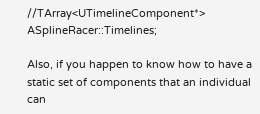//TArray<UTimelineComponent*> ASplineRacer::Timelines;

Also, if you happen to know how to have a static set of components that an individual can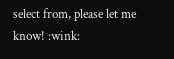select from, please let me know! :wink: